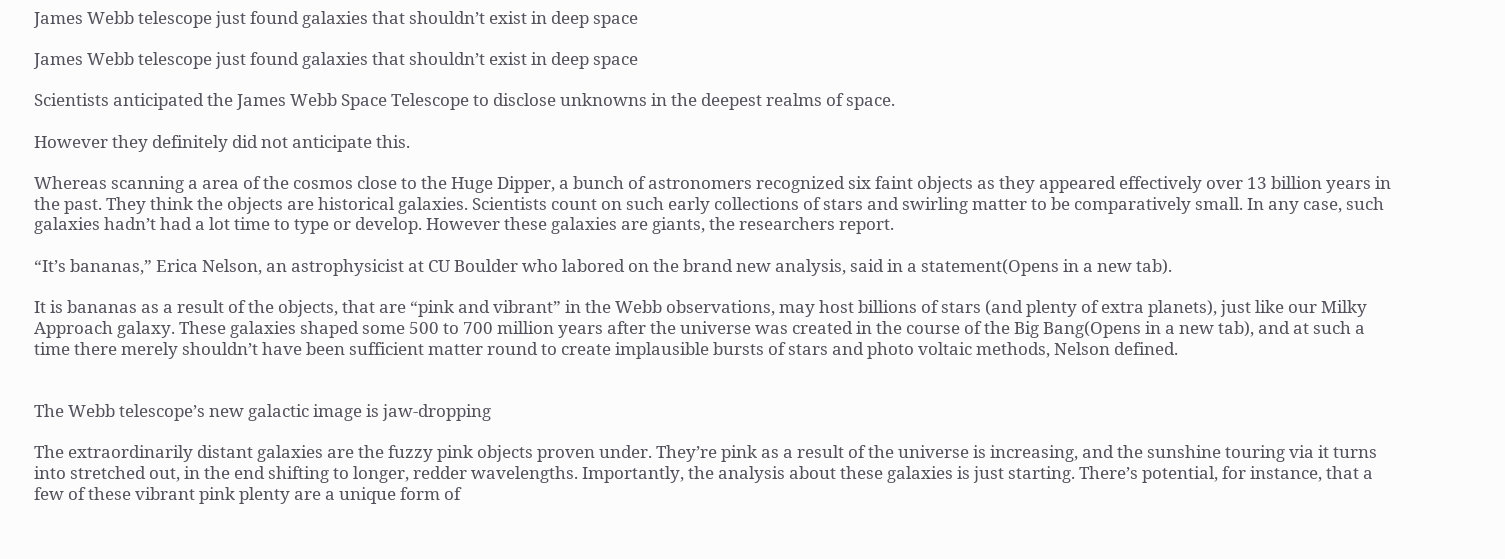James Webb telescope just found galaxies that shouldn’t exist in deep space

James Webb telescope just found galaxies that shouldn’t exist in deep space

Scientists anticipated the James Webb Space Telescope to disclose unknowns in the deepest realms of space.

However they definitely did not anticipate this.

Whereas scanning a area of the cosmos close to the Huge Dipper, a bunch of astronomers recognized six faint objects as they appeared effectively over 13 billion years in the past. They think the objects are historical galaxies. Scientists count on such early collections of stars and swirling matter to be comparatively small. In any case, such galaxies hadn’t had a lot time to type or develop. However these galaxies are giants, the researchers report.

“It’s bananas,” Erica Nelson, an astrophysicist at CU Boulder who labored on the brand new analysis, said in a statement(Opens in a new tab).

It is bananas as a result of the objects, that are “pink and vibrant” in the Webb observations, may host billions of stars (and plenty of extra planets), just like our Milky Approach galaxy. These galaxies shaped some 500 to 700 million years after the universe was created in the course of the Big Bang(Opens in a new tab), and at such a time there merely shouldn’t have been sufficient matter round to create implausible bursts of stars and photo voltaic methods, Nelson defined.


The Webb telescope’s new galactic image is jaw-dropping

The extraordinarily distant galaxies are the fuzzy pink objects proven under. They’re pink as a result of the universe is increasing, and the sunshine touring via it turns into stretched out, in the end shifting to longer, redder wavelengths. Importantly, the analysis about these galaxies is just starting. There’s potential, for instance, that a few of these vibrant pink plenty are a unique form of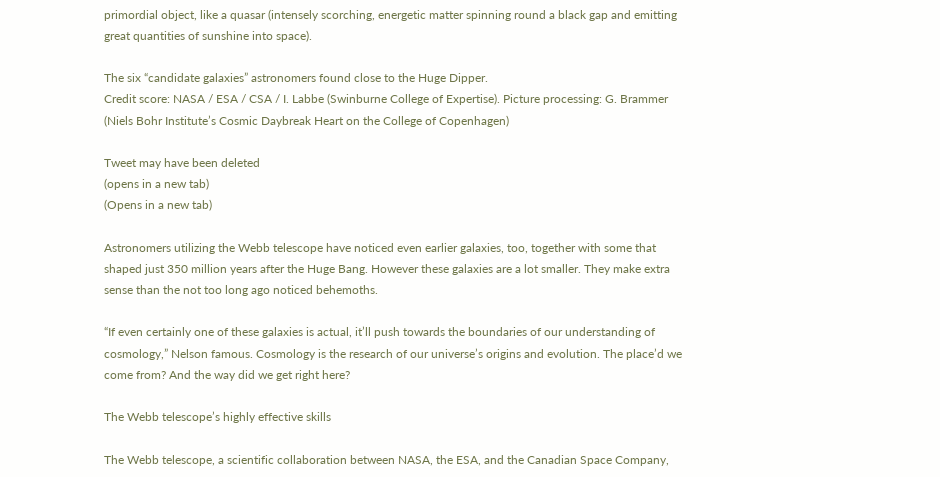primordial object, like a quasar (intensely scorching, energetic matter spinning round a black gap and emitting great quantities of sunshine into space).

The six “candidate galaxies” astronomers found close to the Huge Dipper.
Credit score: NASA / ESA / CSA / I. Labbe (Swinburne College of Expertise). Picture processing: G. Brammer (Niels Bohr Institute’s Cosmic Daybreak Heart on the College of Copenhagen)

Tweet may have been deleted
(opens in a new tab)
(Opens in a new tab)

Astronomers utilizing the Webb telescope have noticed even earlier galaxies, too, together with some that shaped just 350 million years after the Huge Bang. However these galaxies are a lot smaller. They make extra sense than the not too long ago noticed behemoths.

“If even certainly one of these galaxies is actual, it’ll push towards the boundaries of our understanding of cosmology,” Nelson famous. Cosmology is the research of our universe’s origins and evolution. The place’d we come from? And the way did we get right here?

The Webb telescope’s highly effective skills

The Webb telescope, a scientific collaboration between NASA, the ESA, and the Canadian Space Company,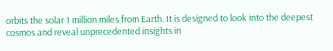orbits the solar 1 million miles from Earth. It is designed to look into the deepest cosmos and reveal unprecedented insights in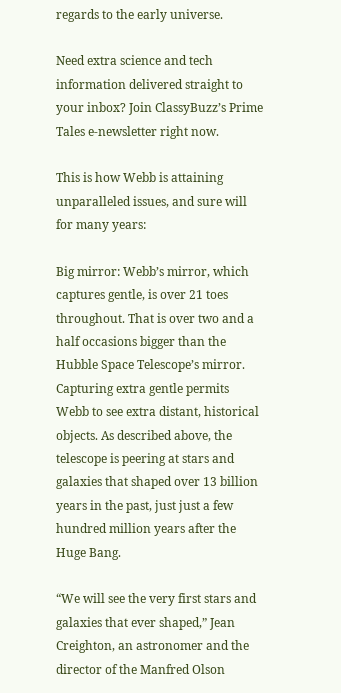regards to the early universe.

Need extra science and tech information delivered straight to your inbox? Join ClassyBuzz’s Prime Tales e-newsletter right now.

This is how Webb is attaining unparalleled issues, and sure will for many years:

Big mirror: Webb’s mirror, which captures gentle, is over 21 toes throughout. That is over two and a half occasions bigger than the Hubble Space Telescope’s mirror. Capturing extra gentle permits Webb to see extra distant, historical objects. As described above, the telescope is peering at stars and galaxies that shaped over 13 billion years in the past, just just a few hundred million years after the Huge Bang.

“We will see the very first stars and galaxies that ever shaped,” Jean Creighton, an astronomer and the director of the Manfred Olson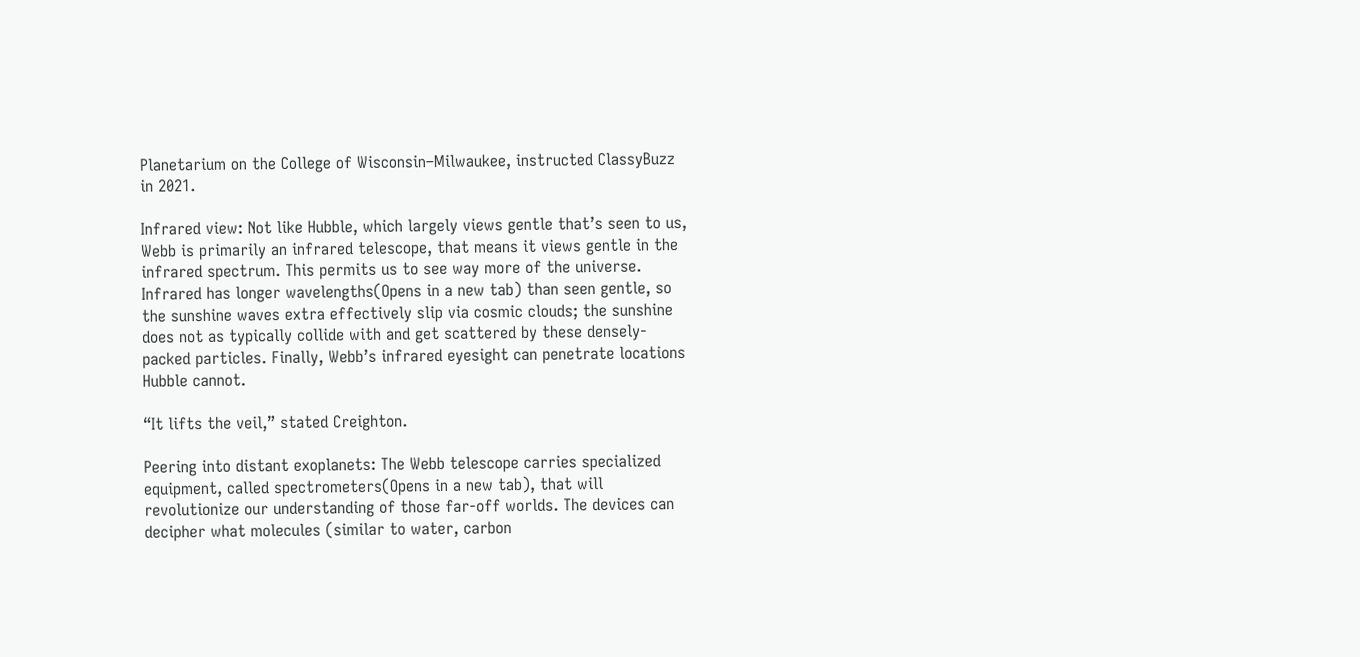Planetarium on the College of Wisconsin–Milwaukee, instructed ClassyBuzz in 2021.

Infrared view: Not like Hubble, which largely views gentle that’s seen to us, Webb is primarily an infrared telescope, that means it views gentle in the infrared spectrum. This permits us to see way more of the universe. Infrared has longer wavelengths(Opens in a new tab) than seen gentle, so the sunshine waves extra effectively slip via cosmic clouds; the sunshine does not as typically collide with and get scattered by these densely-packed particles. Finally, Webb’s infrared eyesight can penetrate locations Hubble cannot.

“It lifts the veil,” stated Creighton.

Peering into distant exoplanets: The Webb telescope carries specialized equipment, called spectrometers(Opens in a new tab), that will revolutionize our understanding of those far-off worlds. The devices can decipher what molecules (similar to water, carbon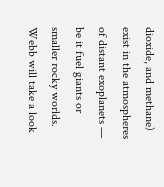dioxide, and methane) exist in the atmospheres of distant exoplanets — be it fuel giants or smaller rocky worlds. Webb will take a look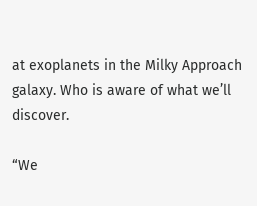at exoplanets in the Milky Approach galaxy. Who is aware of what we’ll discover.

“We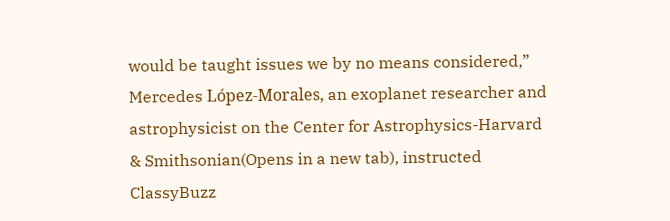would be taught issues we by no means considered,” Mercedes López-Morales, an exoplanet researcher and astrophysicist on the Center for Astrophysics-Harvard & Smithsonian(Opens in a new tab), instructed ClassyBuzz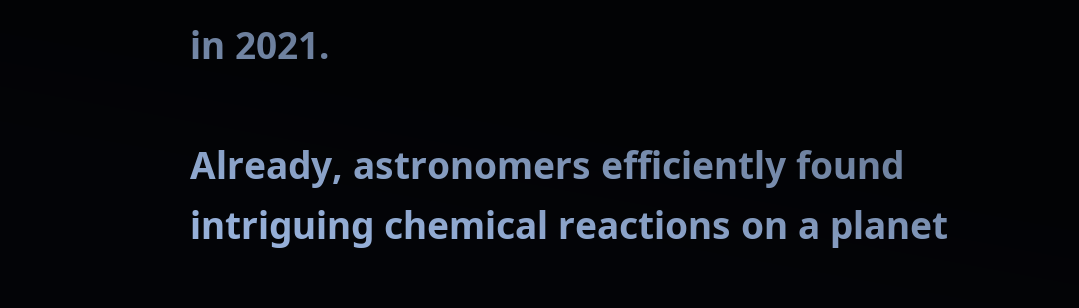in 2021.

Already, astronomers efficiently found intriguing chemical reactions on a planet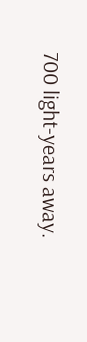700 light-years away.